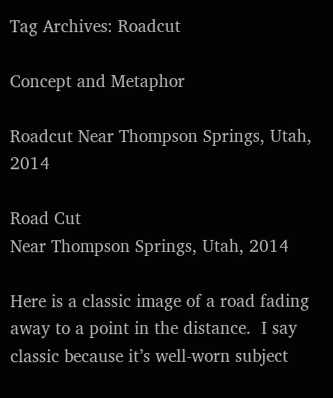Tag Archives: Roadcut

Concept and Metaphor

Roadcut Near Thompson Springs, Utah, 2014

Road Cut
Near Thompson Springs, Utah, 2014

Here is a classic image of a road fading away to a point in the distance.  I say classic because it’s well-worn subject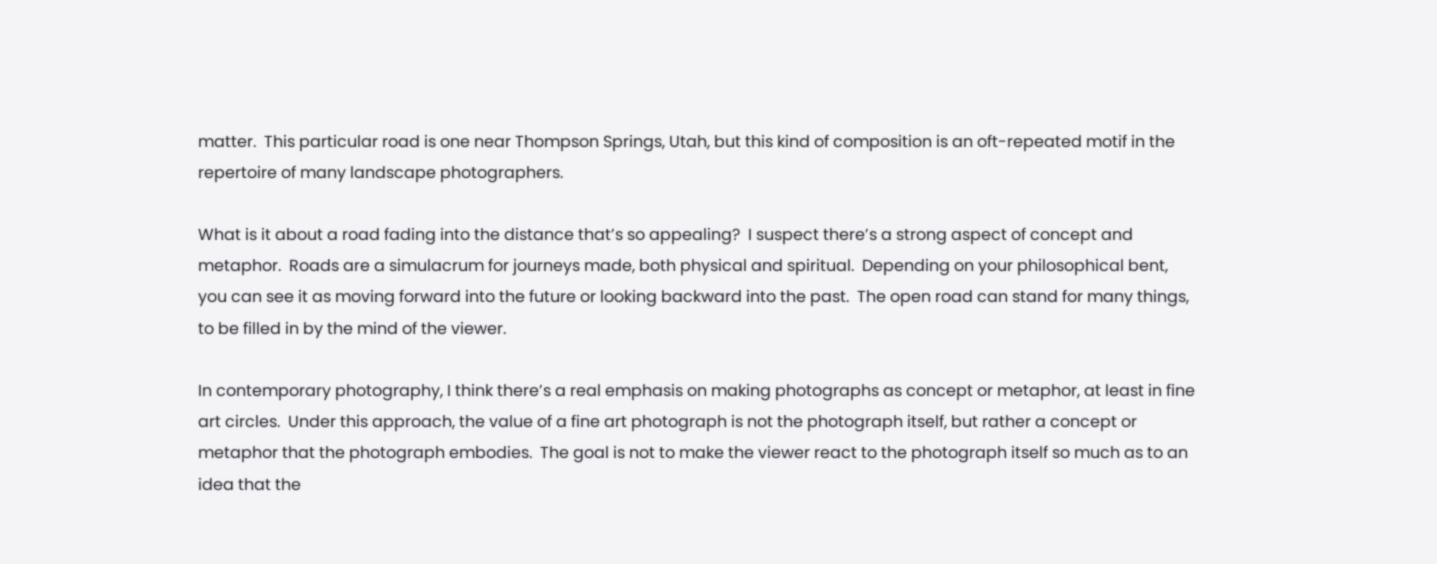matter.  This particular road is one near Thompson Springs, Utah, but this kind of composition is an oft-repeated motif in the repertoire of many landscape photographers.

What is it about a road fading into the distance that’s so appealing?  I suspect there’s a strong aspect of concept and metaphor.  Roads are a simulacrum for journeys made, both physical and spiritual.  Depending on your philosophical bent, you can see it as moving forward into the future or looking backward into the past.  The open road can stand for many things, to be filled in by the mind of the viewer.

In contemporary photography, I think there’s a real emphasis on making photographs as concept or metaphor, at least in fine art circles.  Under this approach, the value of a fine art photograph is not the photograph itself, but rather a concept or metaphor that the photograph embodies.  The goal is not to make the viewer react to the photograph itself so much as to an idea that the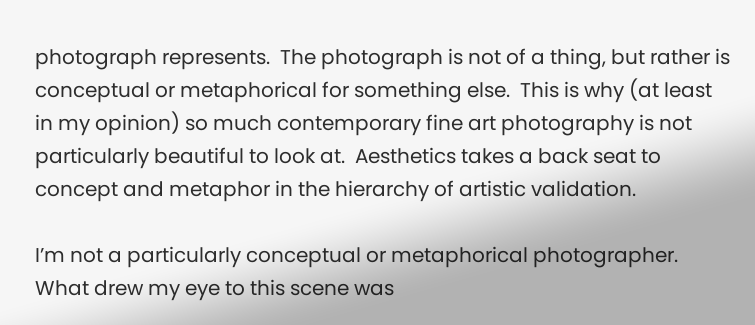photograph represents.  The photograph is not of a thing, but rather is conceptual or metaphorical for something else.  This is why (at least in my opinion) so much contemporary fine art photography is not particularly beautiful to look at.  Aesthetics takes a back seat to concept and metaphor in the hierarchy of artistic validation.

I’m not a particularly conceptual or metaphorical photographer.  What drew my eye to this scene was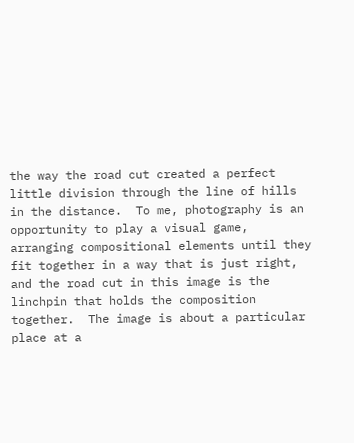the way the road cut created a perfect little division through the line of hills in the distance.  To me, photography is an opportunity to play a visual game, arranging compositional elements until they fit together in a way that is just right, and the road cut in this image is the linchpin that holds the composition together.  The image is about a particular place at a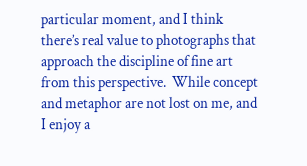particular moment, and I think there’s real value to photographs that approach the discipline of fine art from this perspective.  While concept and metaphor are not lost on me, and I enjoy a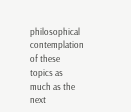philosophical contemplation of these topics as much as the next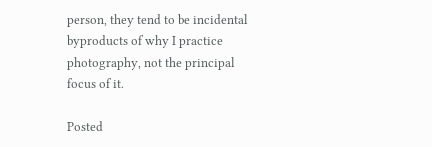person, they tend to be incidental byproducts of why I practice photography, not the principal focus of it.

Posted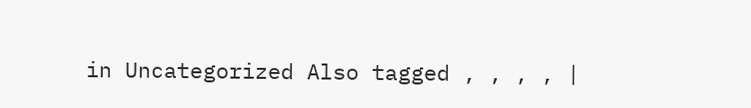in Uncategorized Also tagged , , , , |